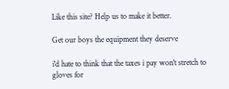Like this site? Help us to make it better.

Get our boys the equipment they deserve

i'd hate to think that the taxes i pay won't stretch to gloves for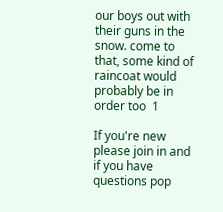our boys out with their guns in the snow. come to that, some kind of raincoat would probably be in order too  1

If you're new please join in and if you have questions pop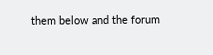them below and the forum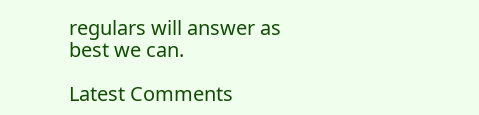regulars will answer as best we can.

Latest Comments